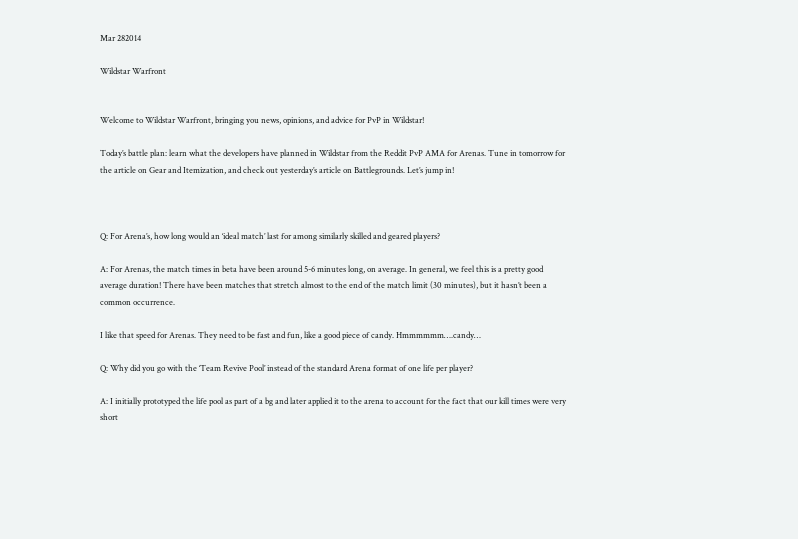Mar 282014

Wildstar Warfront


Welcome to Wildstar Warfront, bringing you news, opinions, and advice for PvP in Wildstar!

Today’s battle plan: learn what the developers have planned in Wildstar from the Reddit PvP AMA for Arenas. Tune in tomorrow for the article on Gear and Itemization, and check out yesterday’s article on Battlegrounds. Let’s jump in!



Q: For Arena’s, how long would an ‘ideal match’ last for among similarly skilled and geared players?

A: For Arenas, the match times in beta have been around 5-6 minutes long, on average. In general, we feel this is a pretty good average duration! There have been matches that stretch almost to the end of the match limit (30 minutes), but it hasn’t been a common occurrence.

I like that speed for Arenas. They need to be fast and fun, like a good piece of candy. Hmmmmmm….candy…

Q: Why did you go with the ‘Team Revive Pool’ instead of the standard Arena format of one life per player?

A: I initially prototyped the life pool as part of a bg and later applied it to the arena to account for the fact that our kill times were very short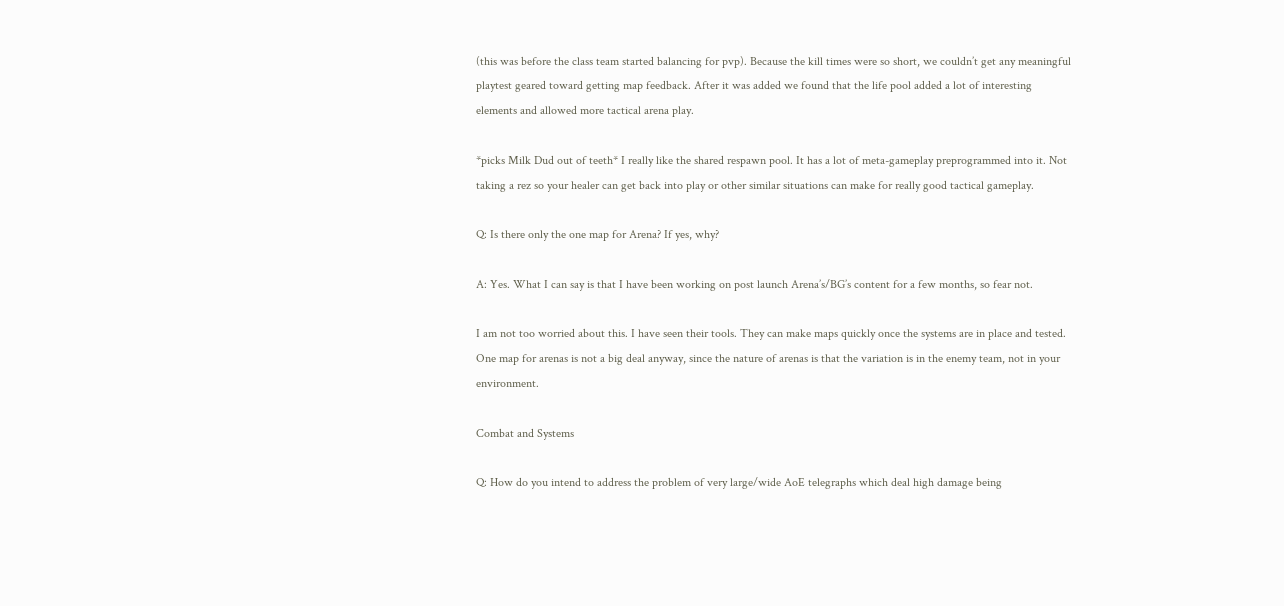(this was before the class team started balancing for pvp). Because the kill times were so short, we couldn’t get any meaningful playtest geared toward getting map feedback. After it was added we found that the life pool added a lot of interesting elements and allowed more tactical arena play.

*picks Milk Dud out of teeth* I really like the shared respawn pool. It has a lot of meta-gameplay preprogrammed into it. Not taking a rez so your healer can get back into play or other similar situations can make for really good tactical gameplay.

Q: Is there only the one map for Arena? If yes, why?

A: Yes. What I can say is that I have been working on post launch Arena’s/BG’s content for a few months, so fear not.

I am not too worried about this. I have seen their tools. They can make maps quickly once the systems are in place and tested. One map for arenas is not a big deal anyway, since the nature of arenas is that the variation is in the enemy team, not in your environment.

Combat and Systems

Q: How do you intend to address the problem of very large/wide AoE telegraphs which deal high damage being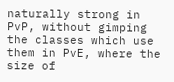naturally strong in PvP, without gimping the classes which use them in PvE, where the size of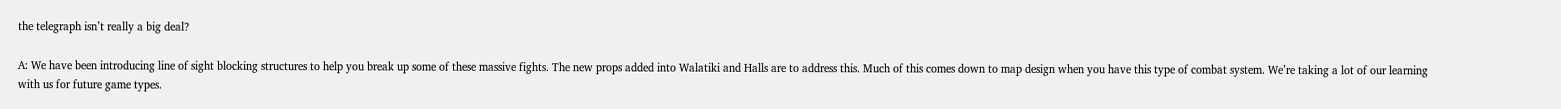the telegraph isn’t really a big deal?

A: We have been introducing line of sight blocking structures to help you break up some of these massive fights. The new props added into Walatiki and Halls are to address this. Much of this comes down to map design when you have this type of combat system. We’re taking a lot of our learning with us for future game types.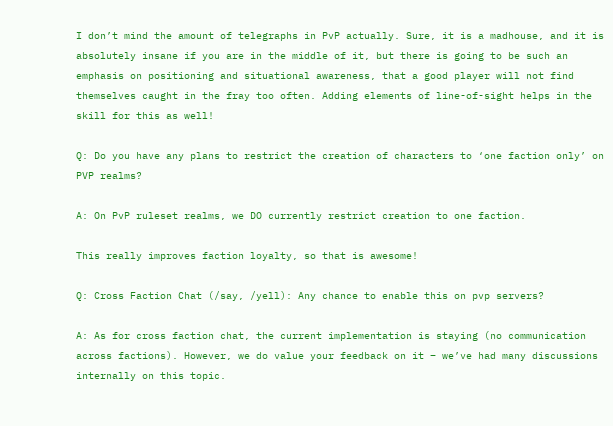I don’t mind the amount of telegraphs in PvP actually. Sure, it is a madhouse, and it is absolutely insane if you are in the middle of it, but there is going to be such an emphasis on positioning and situational awareness, that a good player will not find themselves caught in the fray too often. Adding elements of line-of-sight helps in the skill for this as well!

Q: Do you have any plans to restrict the creation of characters to ‘one faction only’ on PVP realms?

A: On PvP ruleset realms, we DO currently restrict creation to one faction.

This really improves faction loyalty, so that is awesome!

Q: Cross Faction Chat (/say, /yell): Any chance to enable this on pvp servers?

A: As for cross faction chat, the current implementation is staying (no communication across factions). However, we do value your feedback on it – we’ve had many discussions internally on this topic.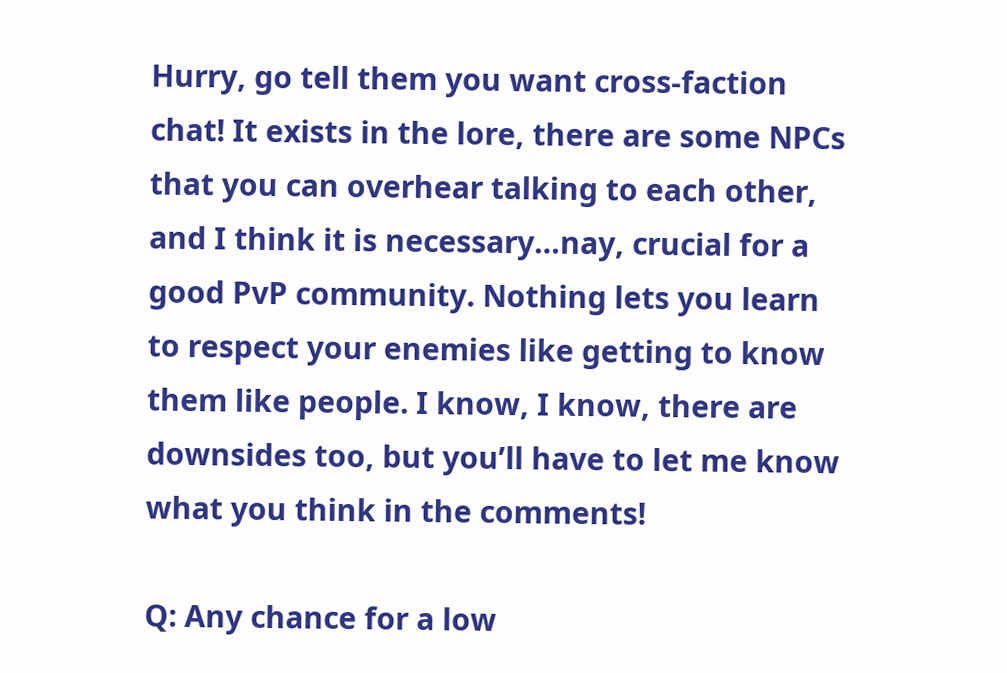Hurry, go tell them you want cross-faction chat! It exists in the lore, there are some NPCs that you can overhear talking to each other, and I think it is necessary…nay, crucial for a good PvP community. Nothing lets you learn to respect your enemies like getting to know them like people. I know, I know, there are downsides too, but you’ll have to let me know what you think in the comments!

Q: Any chance for a low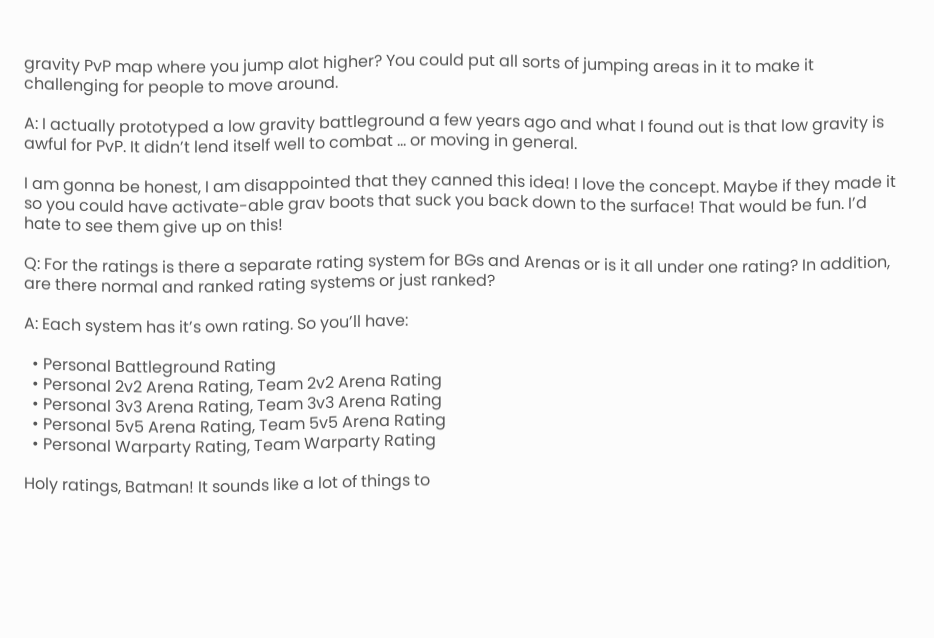gravity PvP map where you jump alot higher? You could put all sorts of jumping areas in it to make it challenging for people to move around.

A: I actually prototyped a low gravity battleground a few years ago and what I found out is that low gravity is awful for PvP. It didn’t lend itself well to combat … or moving in general.

I am gonna be honest, I am disappointed that they canned this idea! I love the concept. Maybe if they made it so you could have activate-able grav boots that suck you back down to the surface! That would be fun. I’d hate to see them give up on this!

Q: For the ratings is there a separate rating system for BGs and Arenas or is it all under one rating? In addition, are there normal and ranked rating systems or just ranked?

A: Each system has it’s own rating. So you’ll have:

  • Personal Battleground Rating
  • Personal 2v2 Arena Rating, Team 2v2 Arena Rating
  • Personal 3v3 Arena Rating, Team 3v3 Arena Rating
  • Personal 5v5 Arena Rating, Team 5v5 Arena Rating
  • Personal Warparty Rating, Team Warparty Rating

Holy ratings, Batman! It sounds like a lot of things to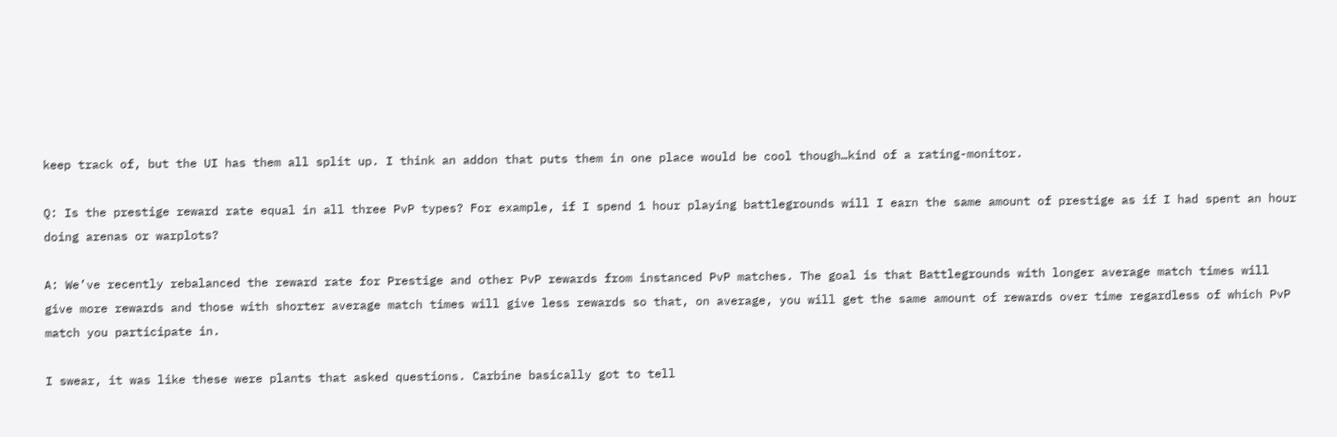keep track of, but the UI has them all split up. I think an addon that puts them in one place would be cool though…kind of a rating-monitor.

Q: Is the prestige reward rate equal in all three PvP types? For example, if I spend 1 hour playing battlegrounds will I earn the same amount of prestige as if I had spent an hour doing arenas or warplots?

A: We’ve recently rebalanced the reward rate for Prestige and other PvP rewards from instanced PvP matches. The goal is that Battlegrounds with longer average match times will give more rewards and those with shorter average match times will give less rewards so that, on average, you will get the same amount of rewards over time regardless of which PvP match you participate in.

I swear, it was like these were plants that asked questions. Carbine basically got to tell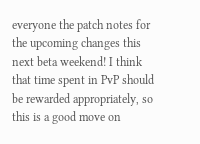everyone the patch notes for the upcoming changes this next beta weekend! I think that time spent in PvP should be rewarded appropriately, so this is a good move on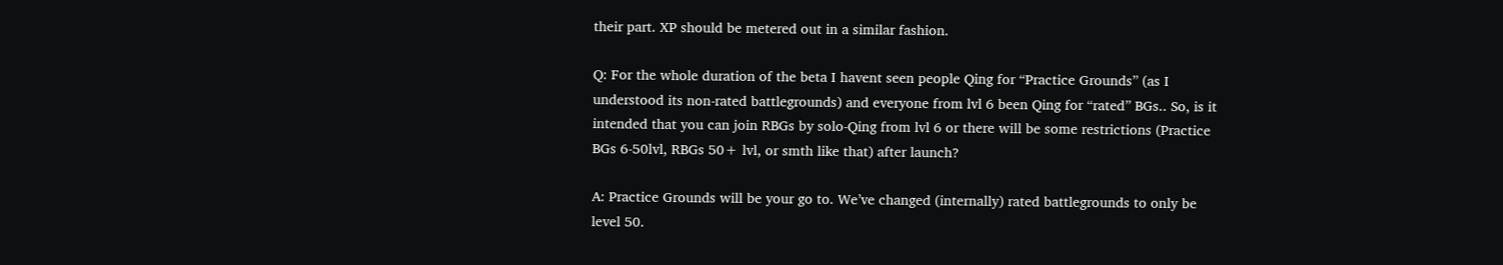their part. XP should be metered out in a similar fashion.

Q: For the whole duration of the beta I havent seen people Qing for “Practice Grounds” (as I understood its non-rated battlegrounds) and everyone from lvl 6 been Qing for “rated” BGs.. So, is it intended that you can join RBGs by solo-Qing from lvl 6 or there will be some restrictions (Practice BGs 6-50lvl, RBGs 50+ lvl, or smth like that) after launch?

A: Practice Grounds will be your go to. We’ve changed (internally) rated battlegrounds to only be level 50.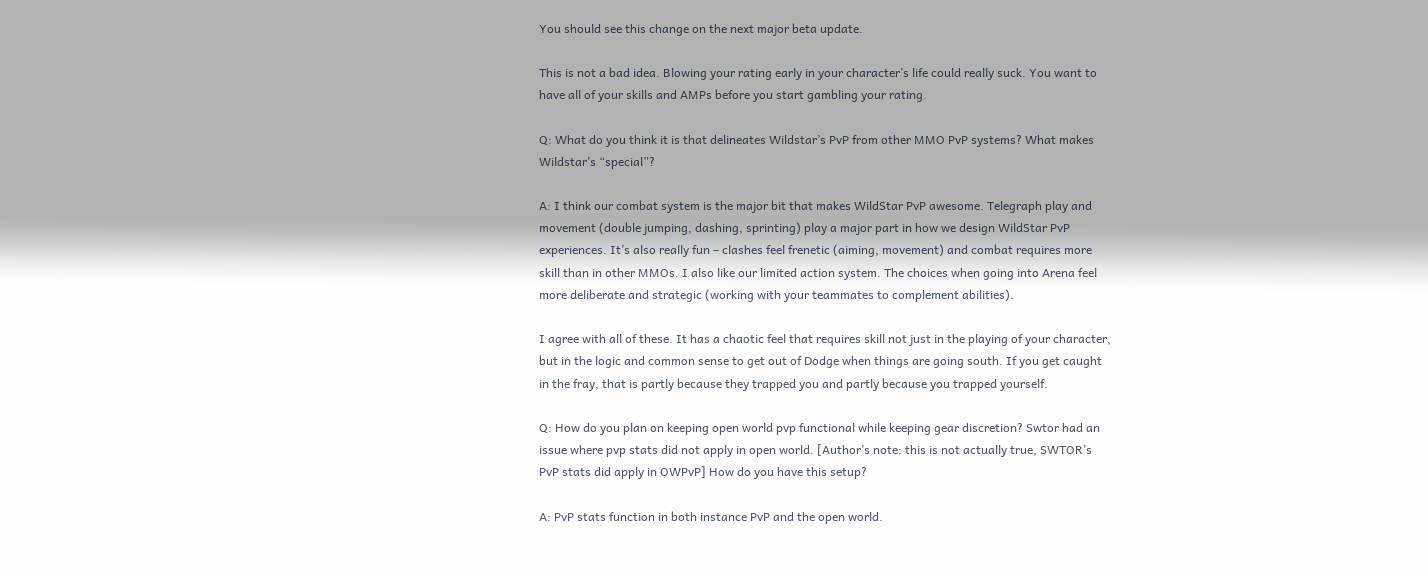You should see this change on the next major beta update.

This is not a bad idea. Blowing your rating early in your character’s life could really suck. You want to have all of your skills and AMPs before you start gambling your rating.

Q: What do you think it is that delineates Wildstar’s PvP from other MMO PvP systems? What makes Wildstar’s “special”?

A: I think our combat system is the major bit that makes WildStar PvP awesome. Telegraph play and movement (double jumping, dashing, sprinting) play a major part in how we design WildStar PvP experiences. It’s also really fun – clashes feel frenetic (aiming, movement) and combat requires more skill than in other MMOs. I also like our limited action system. The choices when going into Arena feel more deliberate and strategic (working with your teammates to complement abilities).

I agree with all of these. It has a chaotic feel that requires skill not just in the playing of your character, but in the logic and common sense to get out of Dodge when things are going south. If you get caught in the fray, that is partly because they trapped you and partly because you trapped yourself.

Q: How do you plan on keeping open world pvp functional while keeping gear discretion? Swtor had an issue where pvp stats did not apply in open world. [Author’s note: this is not actually true, SWTOR’s PvP stats did apply in OWPvP] How do you have this setup?

A: PvP stats function in both instance PvP and the open world.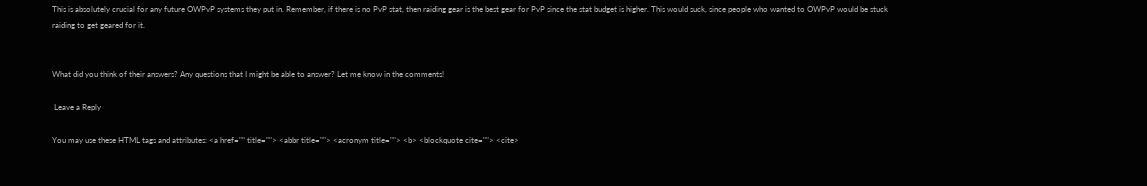This is absolutely crucial for any future OWPvP systems they put in. Remember, if there is no PvP stat, then raiding gear is the best gear for PvP since the stat budget is higher. This would suck, since people who wanted to OWPvP would be stuck raiding to get geared for it.


What did you think of their answers? Any questions that I might be able to answer? Let me know in the comments!

 Leave a Reply

You may use these HTML tags and attributes: <a href="" title=""> <abbr title=""> <acronym title=""> <b> <blockquote cite=""> <cite>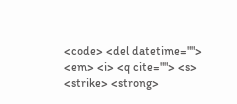<code> <del datetime=""> <em> <i> <q cite=""> <s> <strike> <strong>